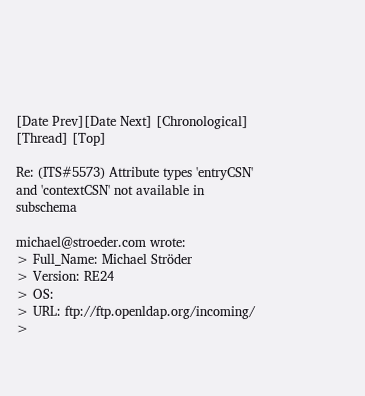[Date Prev][Date Next] [Chronological] [Thread] [Top]

Re: (ITS#5573) Attribute types 'entryCSN' and 'contextCSN' not available in subschema

michael@stroeder.com wrote:
> Full_Name: Michael Ströder
> Version: RE24
> OS:
> URL: ftp://ftp.openldap.org/incoming/
>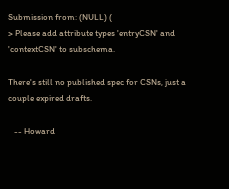Submission from: (NULL) (
> Please add attribute types 'entryCSN' and 'contextCSN' to subschema.

There's still no published spec for CSNs, just a couple expired drafts.

   -- Howard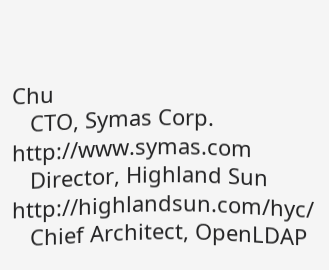Chu
   CTO, Symas Corp.           http://www.symas.com
   Director, Highland Sun     http://highlandsun.com/hyc/
   Chief Architect, OpenLDAP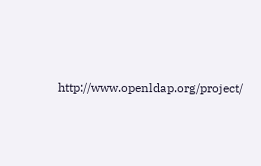http://www.openldap.org/project/